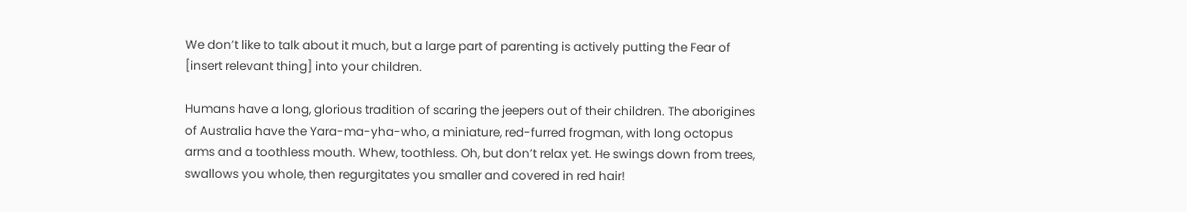We don’t like to talk about it much, but a large part of parenting is actively putting the Fear of [insert relevant thing] into your children.

Humans have a long, glorious tradition of scaring the jeepers out of their children. The aborigines of Australia have the Yara-ma-yha-who, a miniature, red-furred frogman, with long octopus arms and a toothless mouth. Whew, toothless. Oh, but don’t relax yet. He swings down from trees, swallows you whole, then regurgitates you smaller and covered in red hair!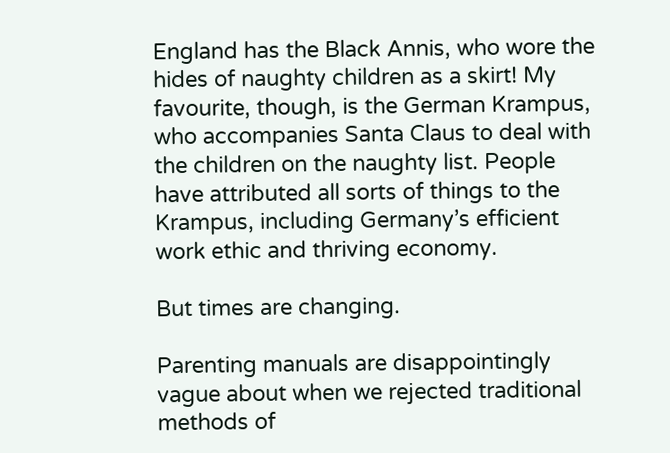England has the Black Annis, who wore the hides of naughty children as a skirt! My favourite, though, is the German Krampus, who accompanies Santa Claus to deal with the children on the naughty list. People have attributed all sorts of things to the Krampus, including Germany’s efficient work ethic and thriving economy.

But times are changing.

Parenting manuals are disappointingly vague about when we rejected traditional methods of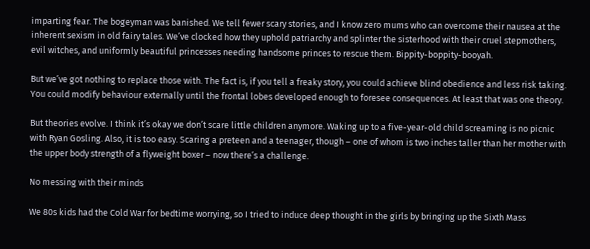imparting fear. The bogeyman was banished. We tell fewer scary stories, and I know zero mums who can overcome their nausea at the inherent sexism in old fairy tales. We’ve clocked how they uphold patriarchy and splinter the sisterhood with their cruel stepmothers, evil witches, and uniformly beautiful princesses needing handsome princes to rescue them. Bippity-boppity-booyah.

But we’ve got nothing to replace those with. The fact is, if you tell a freaky story, you could achieve blind obedience and less risk taking. You could modify behaviour externally until the frontal lobes developed enough to foresee consequences. At least that was one theory.

But theories evolve. I think it’s okay we don’t scare little children anymore. Waking up to a five-year-old child screaming is no picnic with Ryan Gosling. Also, it is too easy. Scaring a preteen and a teenager, though – one of whom is two inches taller than her mother with the upper body strength of a flyweight boxer – now there’s a challenge.

No messing with their minds

We 80s kids had the Cold War for bedtime worrying, so I tried to induce deep thought in the girls by bringing up the Sixth Mass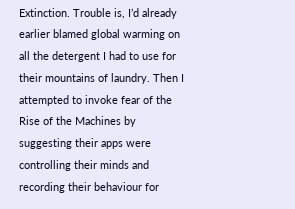Extinction. Trouble is, I’d already earlier blamed global warming on all the detergent I had to use for their mountains of laundry. Then I attempted to invoke fear of the Rise of the Machines by suggesting their apps were controlling their minds and recording their behaviour for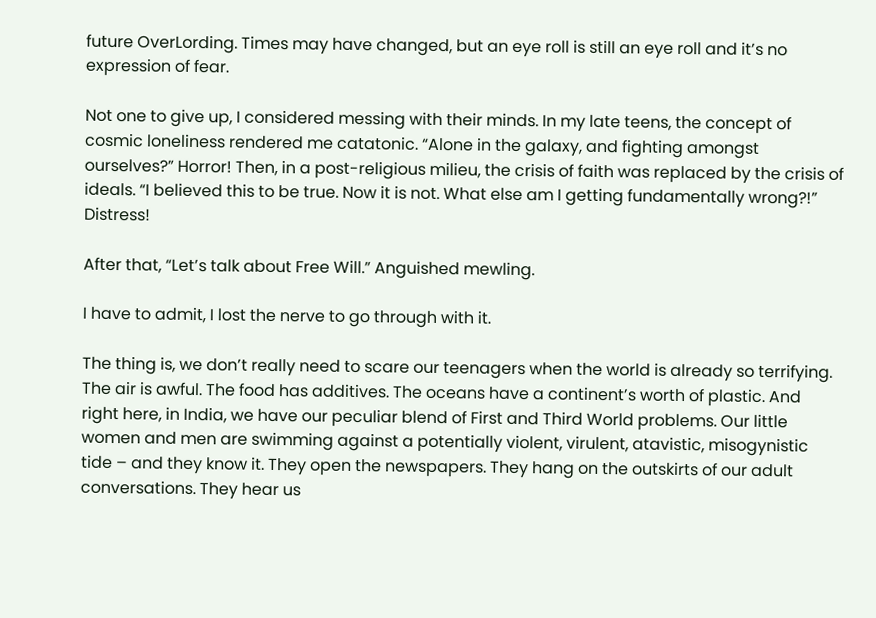future OverLording. Times may have changed, but an eye roll is still an eye roll and it’s no expression of fear.

Not one to give up, I considered messing with their minds. In my late teens, the concept of cosmic loneliness rendered me catatonic. “Alone in the galaxy, and fighting amongst ourselves?” Horror! Then, in a post-religious milieu, the crisis of faith was replaced by the crisis of ideals. “I believed this to be true. Now it is not. What else am I getting fundamentally wrong?!” Distress!

After that, “Let’s talk about Free Will.” Anguished mewling.

I have to admit, I lost the nerve to go through with it.

The thing is, we don’t really need to scare our teenagers when the world is already so terrifying. The air is awful. The food has additives. The oceans have a continent’s worth of plastic. And right here, in India, we have our peculiar blend of First and Third World problems. Our little women and men are swimming against a potentially violent, virulent, atavistic, misogynistic tide – and they know it. They open the newspapers. They hang on the outskirts of our adult conversations. They hear us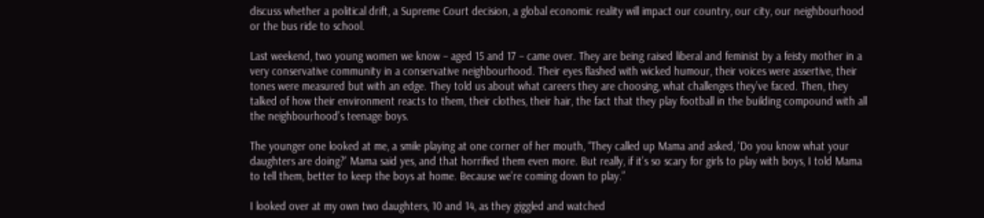discuss whether a political drift, a Supreme Court decision, a global economic reality will impact our country, our city, our neighbourhood or the bus ride to school.

Last weekend, two young women we know – aged 15 and 17 – came over. They are being raised liberal and feminist by a feisty mother in a very conservative community in a conservative neighbourhood. Their eyes flashed with wicked humour, their voices were assertive, their tones were measured but with an edge. They told us about what careers they are choosing, what challenges they’ve faced. Then, they talked of how their environment reacts to them, their clothes, their hair, the fact that they play football in the building compound with all the neighbourhood’s teenage boys.

The younger one looked at me, a smile playing at one corner of her mouth, “They called up Mama and asked, ‘Do you know what your daughters are doing?’ Mama said yes, and that horrified them even more. But really, if it’s so scary for girls to play with boys, I told Mama to tell them, better to keep the boys at home. Because we’re coming down to play.”

I looked over at my own two daughters, 10 and 14, as they giggled and watched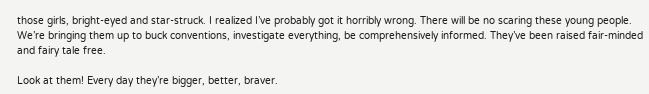those girls, bright-eyed and star-struck. I realized I’ve probably got it horribly wrong. There will be no scaring these young people. We’re bringing them up to buck conventions, investigate everything, be comprehensively informed. They’ve been raised fair-minded and fairy tale free.

Look at them! Every day they’re bigger, better, braver.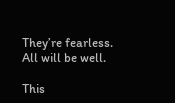They’re fearless. All will be well.

This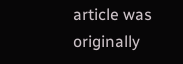article was originally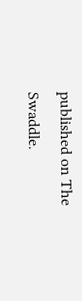published on The Swaddle.